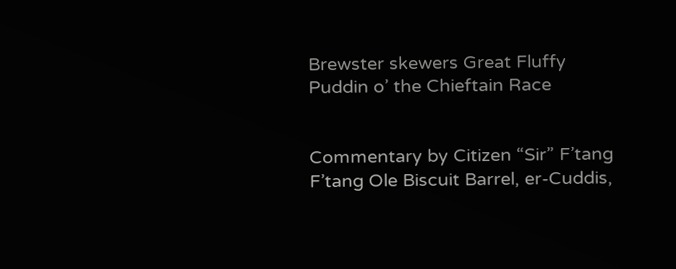Brewster skewers Great Fluffy Puddin o’ the Chieftain Race


Commentary by Citizen “Sir” F’tang F’tang Ole Biscuit Barrel, er-Cuddis,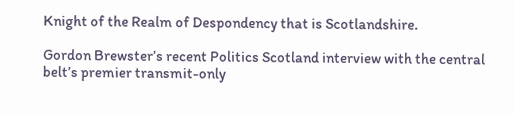Knight of the Realm of Despondency that is Scotlandshire.

Gordon Brewster’s recent Politics Scotland interview with the central belt’s premier transmit-only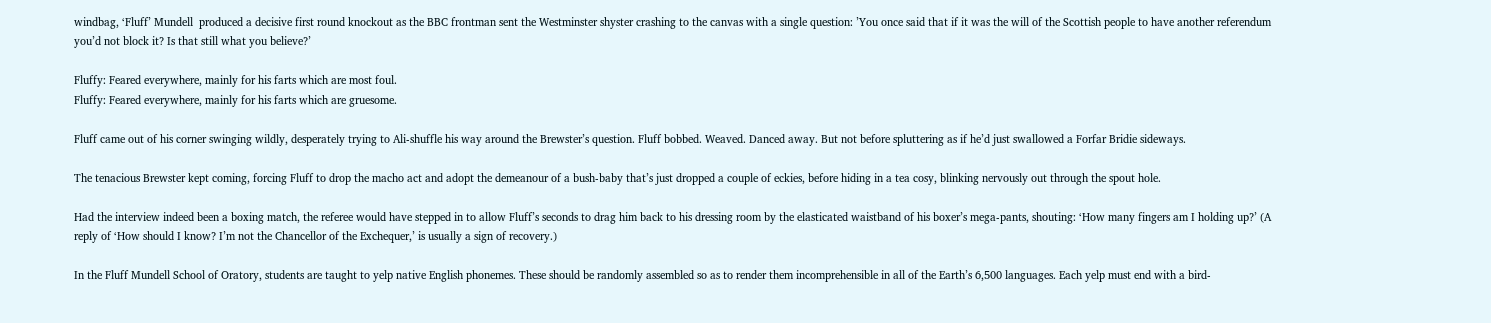windbag, ‘Fluff’ Mundell  produced a decisive first round knockout as the BBC frontman sent the Westminster shyster crashing to the canvas with a single question: ’You once said that if it was the will of the Scottish people to have another referendum you’d not block it? Is that still what you believe?’

Fluffy: Feared everywhere, mainly for his farts which are most foul.
Fluffy: Feared everywhere, mainly for his farts which are gruesome.

Fluff came out of his corner swinging wildly, desperately trying to Ali-shuffle his way around the Brewster’s question. Fluff bobbed. Weaved. Danced away. But not before spluttering as if he’d just swallowed a Forfar Bridie sideways.

The tenacious Brewster kept coming, forcing Fluff to drop the macho act and adopt the demeanour of a bush-baby that’s just dropped a couple of eckies, before hiding in a tea cosy, blinking nervously out through the spout hole.

Had the interview indeed been a boxing match, the referee would have stepped in to allow Fluff’s seconds to drag him back to his dressing room by the elasticated waistband of his boxer’s mega-pants, shouting: ‘How many fingers am I holding up?’ (A reply of ‘How should I know? I’m not the Chancellor of the Exchequer,’ is usually a sign of recovery.)

In the Fluff Mundell School of Oratory, students are taught to yelp native English phonemes. These should be randomly assembled so as to render them incomprehensible in all of the Earth’s 6,500 languages. Each yelp must end with a bird-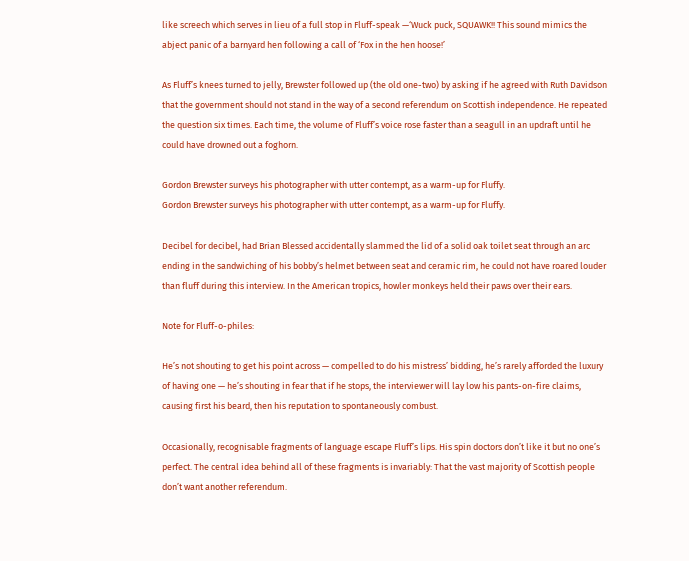like screech which serves in lieu of a full stop in Fluff-speak —‘Wuck puck, SQUAWK!! This sound mimics the abject panic of a barnyard hen following a call of ‘Fox in the hen hoose!’

As Fluff’s knees turned to jelly, Brewster followed up (the old one-two) by asking if he agreed with Ruth Davidson that the government should not stand in the way of a second referendum on Scottish independence. He repeated the question six times. Each time, the volume of Fluff’s voice rose faster than a seagull in an updraft until he could have drowned out a foghorn.

Gordon Brewster surveys his photographer with utter contempt, as a warm-up for Fluffy.
Gordon Brewster surveys his photographer with utter contempt, as a warm-up for Fluffy.

Decibel for decibel, had Brian Blessed accidentally slammed the lid of a solid oak toilet seat through an arc ending in the sandwiching of his bobby’s helmet between seat and ceramic rim, he could not have roared louder than fluff during this interview. In the American tropics, howler monkeys held their paws over their ears.

Note for Fluff-o-philes:

He’s not shouting to get his point across — compelled to do his mistress’ bidding, he’s rarely afforded the luxury of having one — he’s shouting in fear that if he stops, the interviewer will lay low his pants-on-fire claims, causing first his beard, then his reputation to spontaneously combust.

Occasionally, recognisable fragments of language escape Fluff’s lips. His spin doctors don’t like it but no one’s perfect. The central idea behind all of these fragments is invariably: That the vast majority of Scottish people don’t want another referendum.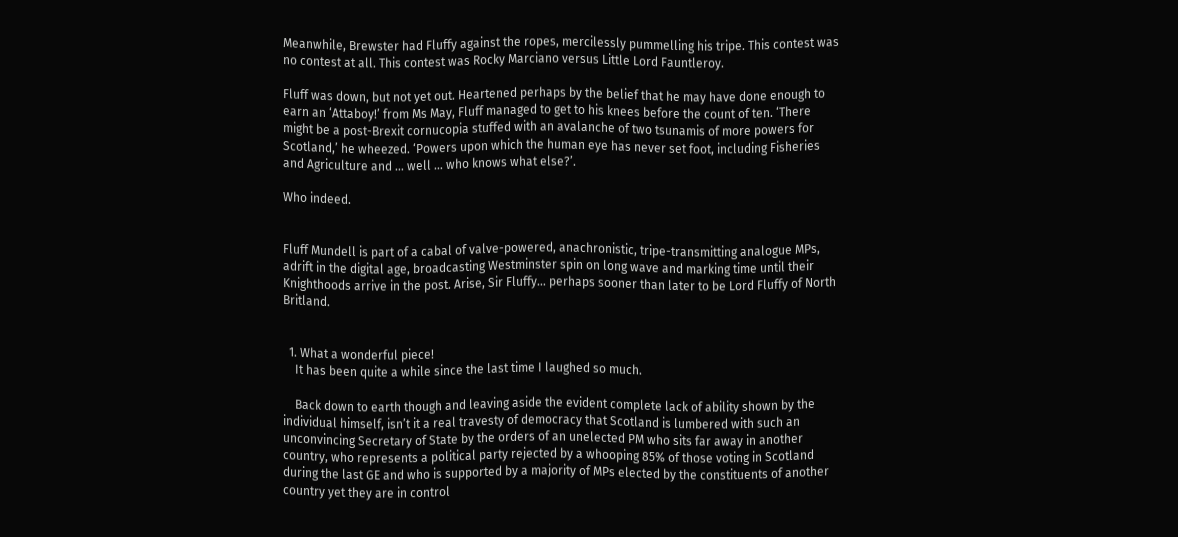Meanwhile, Brewster had Fluffy against the ropes, mercilessly pummelling his tripe. This contest was no contest at all. This contest was Rocky Marciano versus Little Lord Fauntleroy.

Fluff was down, but not yet out. Heartened perhaps by the belief that he may have done enough to earn an ‘Attaboy!’ from Ms May, Fluff managed to get to his knees before the count of ten. ‘There might be a post-Brexit cornucopia stuffed with an avalanche of two tsunamis of more powers for Scotland,’ he wheezed. ‘Powers upon which the human eye has never set foot, including Fisheries and Agriculture and … well … who knows what else?’.

Who indeed.


Fluff Mundell is part of a cabal of valve-powered, anachronistic, tripe-transmitting analogue MPs, adrift in the digital age, broadcasting Westminster spin on long wave and marking time until their Knighthoods arrive in the post. Arise, Sir Fluffy… perhaps sooner than later to be Lord Fluffy of North Britland.


  1. What a wonderful piece!
    It has been quite a while since the last time I laughed so much.

    Back down to earth though and leaving aside the evident complete lack of ability shown by the individual himself, isn’t it a real travesty of democracy that Scotland is lumbered with such an unconvincing Secretary of State by the orders of an unelected PM who sits far away in another country, who represents a political party rejected by a whooping 85% of those voting in Scotland during the last GE and who is supported by a majority of MPs elected by the constituents of another country yet they are in control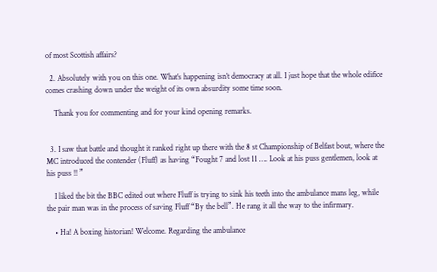of most Scottish affairs?

  2. Absolutely with you on this one. What’s happening isn’t democracy at all. I just hope that the whole edifice comes crashing down under the weight of its own absurdity some time soon.

    Thank you for commenting and for your kind opening remarks.


  3. I saw that battle and thought it ranked right up there with the 8 st Championship of Belfast bout, where the MC introduced the contender (Fluff) as having “Fought 7 and lost 11 …. Look at his puss gentlemen, look at his puss !! ”

    I liked the bit the BBC edited out where Fluff is trying to sink his teeth into the ambulance mans leg, while the pair man was in the process of saving Fluff “By the bell”. He rang it all the way to the infirmary.

    • Ha! A boxing historian! Welcome. Regarding the ambulance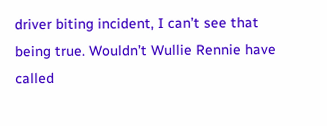driver biting incident, I can’t see that being true. Wouldn’t Wullie Rennie have called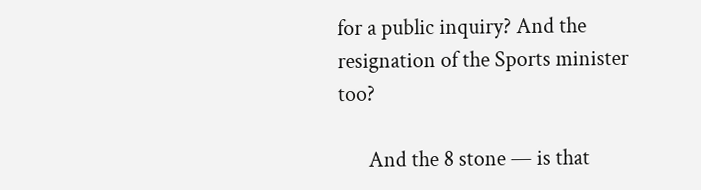for a public inquiry? And the resignation of the Sports minister too?

      And the 8 stone — is that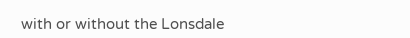with or without the Lonsdale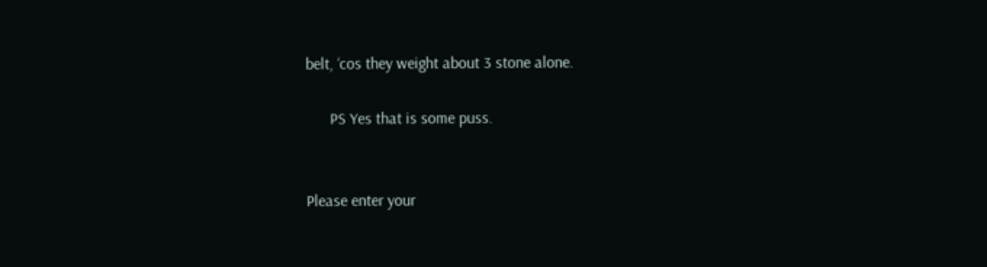belt, ‘cos they weight about 3 stone alone.

      PS Yes that is some puss.


Please enter your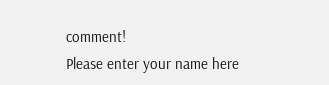comment!
Please enter your name here